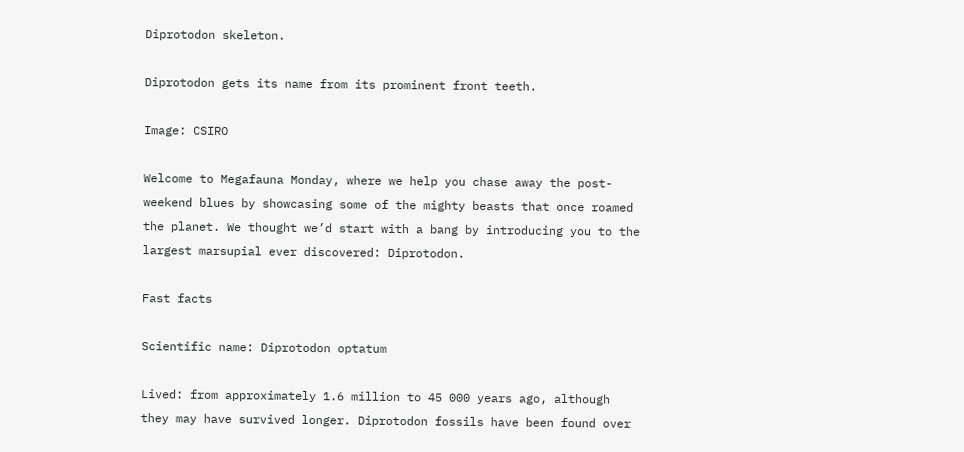Diprotodon skeleton.

Diprotodon gets its name from its prominent front teeth.

Image: CSIRO

Welcome to Megafauna Monday, where we help you chase away the post-weekend blues by showcasing some of the mighty beasts that once roamed the planet. We thought we’d start with a bang by introducing you to the largest marsupial ever discovered: Diprotodon.

Fast facts

Scientific name: Diprotodon optatum

Lived: from approximately 1.6 million to 45 000 years ago, although they may have survived longer. Diprotodon fossils have been found over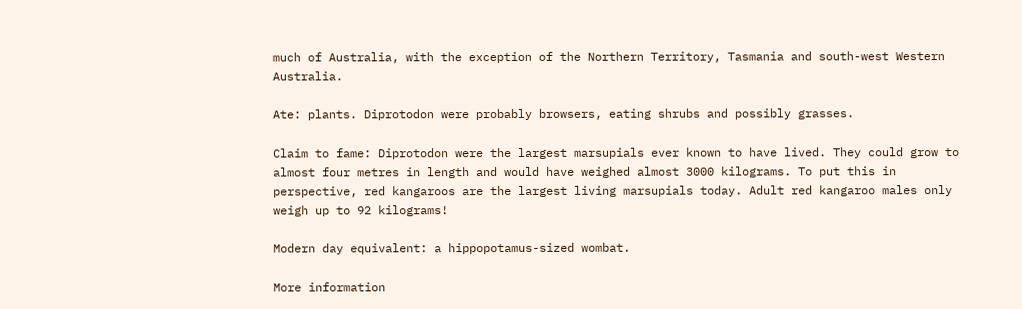much of Australia, with the exception of the Northern Territory, Tasmania and south-west Western Australia.

Ate: plants. Diprotodon were probably browsers, eating shrubs and possibly grasses.

Claim to fame: Diprotodon were the largest marsupials ever known to have lived. They could grow to almost four metres in length and would have weighed almost 3000 kilograms. To put this in perspective, red kangaroos are the largest living marsupials today. Adult red kangaroo males only weigh up to 92 kilograms!

Modern day equivalent: a hippopotamus-sized wombat.

More information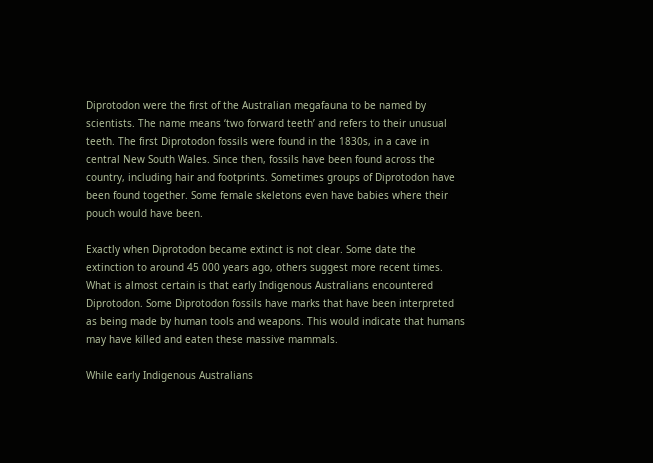Diprotodon were the first of the Australian megafauna to be named by scientists. The name means ‘two forward teeth’ and refers to their unusual teeth. The first Diprotodon fossils were found in the 1830s, in a cave in central New South Wales. Since then, fossils have been found across the country, including hair and footprints. Sometimes groups of Diprotodon have been found together. Some female skeletons even have babies where their pouch would have been.

Exactly when Diprotodon became extinct is not clear. Some date the extinction to around 45 000 years ago, others suggest more recent times. What is almost certain is that early Indigenous Australians encountered Diprotodon. Some Diprotodon fossils have marks that have been interpreted as being made by human tools and weapons. This would indicate that humans may have killed and eaten these massive mammals.

While early Indigenous Australians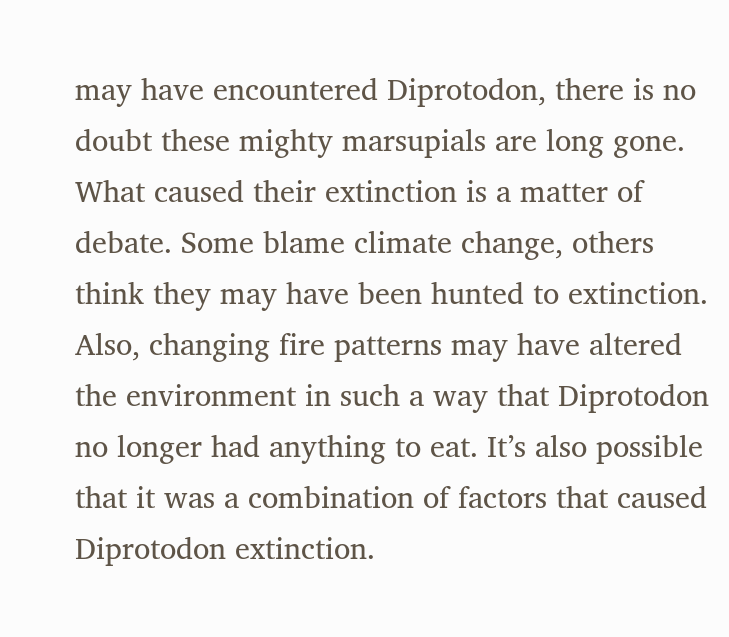may have encountered Diprotodon, there is no doubt these mighty marsupials are long gone. What caused their extinction is a matter of debate. Some blame climate change, others think they may have been hunted to extinction. Also, changing fire patterns may have altered the environment in such a way that Diprotodon no longer had anything to eat. It’s also possible that it was a combination of factors that caused Diprotodon extinction.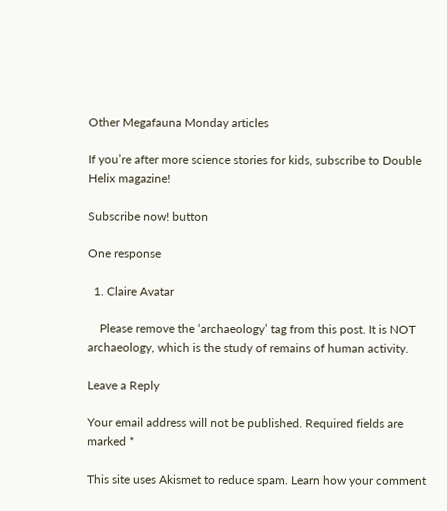Other Megafauna Monday articles

If you’re after more science stories for kids, subscribe to Double Helix magazine!

Subscribe now! button

One response

  1. Claire Avatar

    Please remove the ‘archaeology’ tag from this post. It is NOT archaeology, which is the study of remains of human activity.

Leave a Reply

Your email address will not be published. Required fields are marked *

This site uses Akismet to reduce spam. Learn how your comment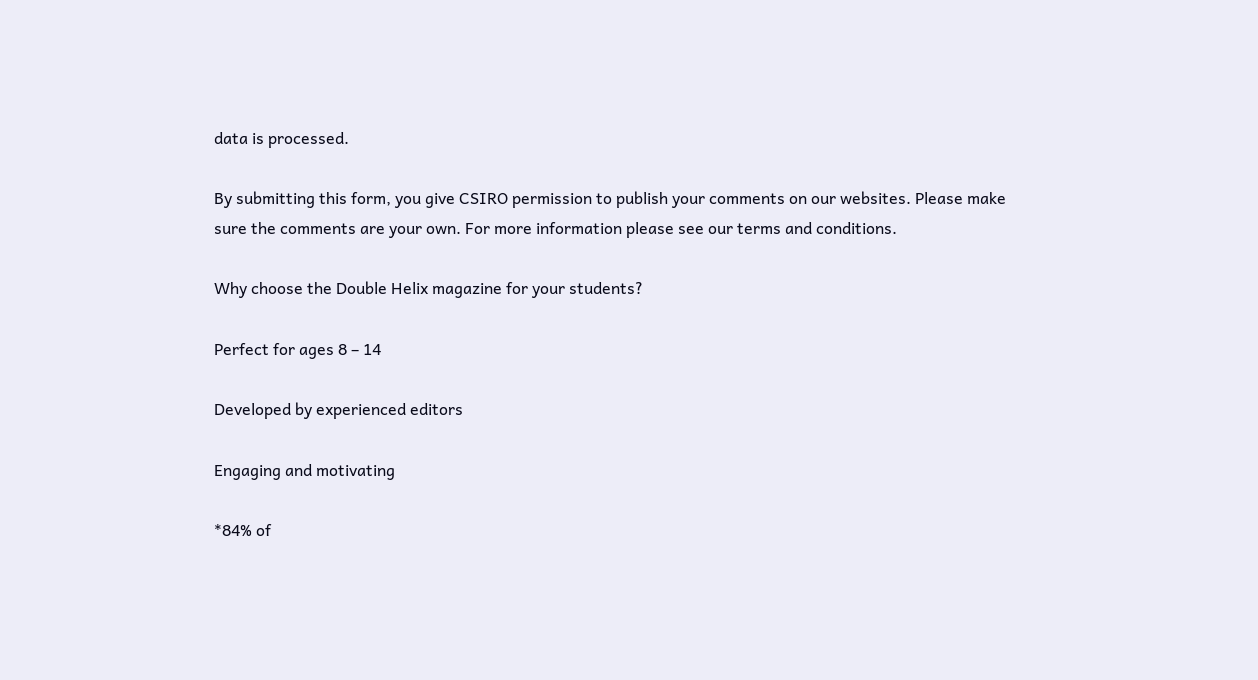data is processed.

By submitting this form, you give CSIRO permission to publish your comments on our websites. Please make sure the comments are your own. For more information please see our terms and conditions.

Why choose the Double Helix magazine for your students?

Perfect for ages 8 – 14

Developed by experienced editors

Engaging and motivating

*84% of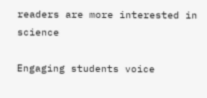readers are more interested in science

Engaging students voice